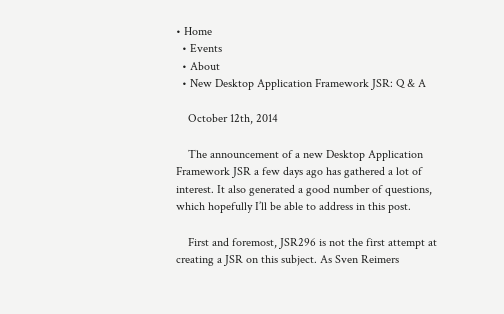• Home
  • Events
  • About
  • New Desktop Application Framework JSR: Q & A

    October 12th, 2014

    The announcement of a new Desktop Application Framework JSR a few days ago has gathered a lot of interest. It also generated a good number of questions, which hopefully I’ll be able to address in this post.

    First and foremost, JSR296 is not the first attempt at creating a JSR on this subject. As Sven Reimers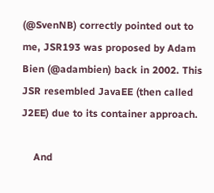(@SvenNB) correctly pointed out to me, JSR193 was proposed by Adam Bien (@adambien) back in 2002. This JSR resembled JavaEE (then called J2EE) due to its container approach.

    And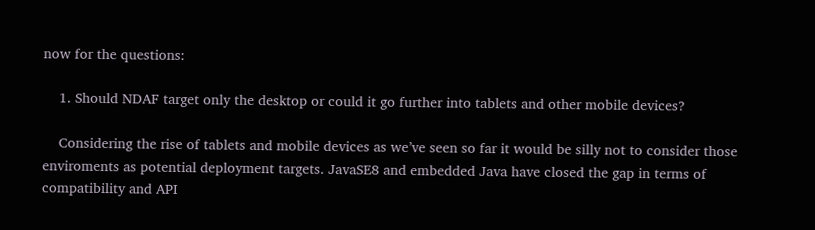now for the questions:

    1. Should NDAF target only the desktop or could it go further into tablets and other mobile devices?

    Considering the rise of tablets and mobile devices as we’ve seen so far it would be silly not to consider those enviroments as potential deployment targets. JavaSE8 and embedded Java have closed the gap in terms of compatibility and API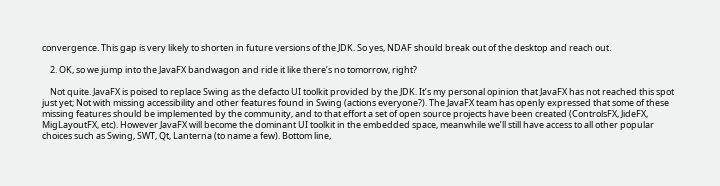convergence. This gap is very likely to shorten in future versions of the JDK. So yes, NDAF should break out of the desktop and reach out.

    2. OK, so we jump into the JavaFX bandwagon and ride it like there’s no tomorrow, right?

    Not quite. JavaFX is poised to replace Swing as the defacto UI toolkit provided by the JDK. It’s my personal opinion that JavaFX has not reached this spot just yet; Not with missing accessibility and other features found in Swing (actions everyone?). The JavaFX team has openly expressed that some of these missing features should be implemented by the community, and to that effort a set of open source projects have been created (ControlsFX, JideFX, MigLayoutFX, etc). However JavaFX will become the dominant UI toolkit in the embedded space, meanwhile we’ll still have access to all other popular choices such as Swing, SWT, Qt, Lanterna (to name a few). Bottom line,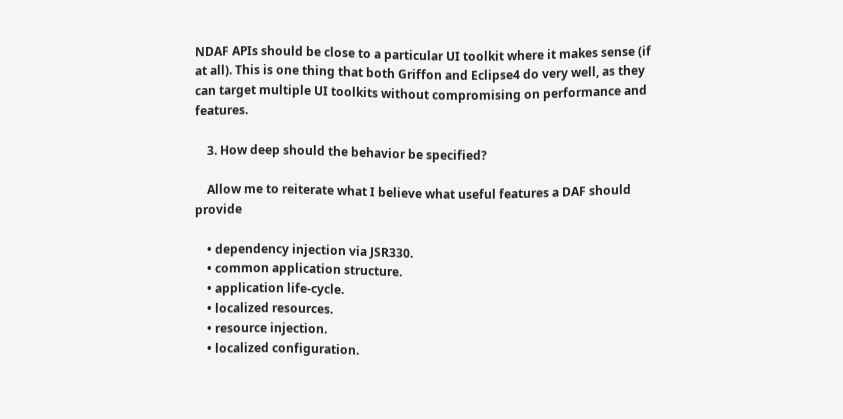NDAF APIs should be close to a particular UI toolkit where it makes sense (if at all). This is one thing that both Griffon and Eclipse4 do very well, as they can target multiple UI toolkits without compromising on performance and features.

    3. How deep should the behavior be specified?

    Allow me to reiterate what I believe what useful features a DAF should provide

    • dependency injection via JSR330.
    • common application structure.
    • application life-cycle.
    • localized resources.
    • resource injection.
    • localized configuration.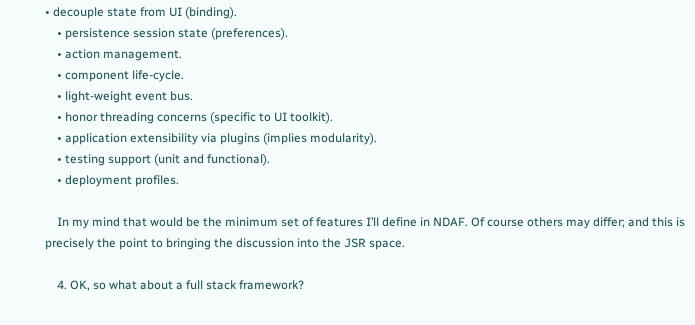• decouple state from UI (binding).
    • persistence session state (preferences).
    • action management.
    • component life-cycle.
    • light-weight event bus.
    • honor threading concerns (specific to UI toolkit).
    • application extensibility via plugins (implies modularity).
    • testing support (unit and functional).
    • deployment profiles.

    In my mind that would be the minimum set of features I’ll define in NDAF. Of course others may differ; and this is precisely the point to bringing the discussion into the JSR space.

    4. OK, so what about a full stack framework?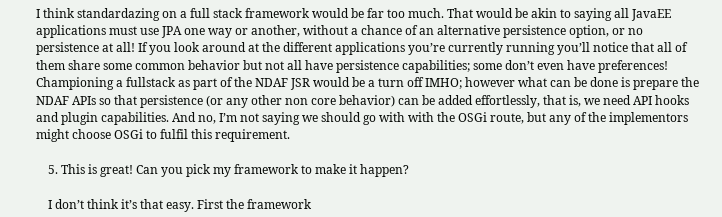I think standardazing on a full stack framework would be far too much. That would be akin to saying all JavaEE applications must use JPA one way or another, without a chance of an alternative persistence option, or no persistence at all! If you look around at the different applications you’re currently running you’ll notice that all of them share some common behavior but not all have persistence capabilities; some don’t even have preferences! Championing a fullstack as part of the NDAF JSR would be a turn off IMHO; however what can be done is prepare the NDAF APIs so that persistence (or any other non core behavior) can be added effortlessly, that is, we need API hooks and plugin capabilities. And no, I’m not saying we should go with with the OSGi route, but any of the implementors might choose OSGi to fulfil this requirement.

    5. This is great! Can you pick my framework to make it happen?

    I don’t think it’s that easy. First the framework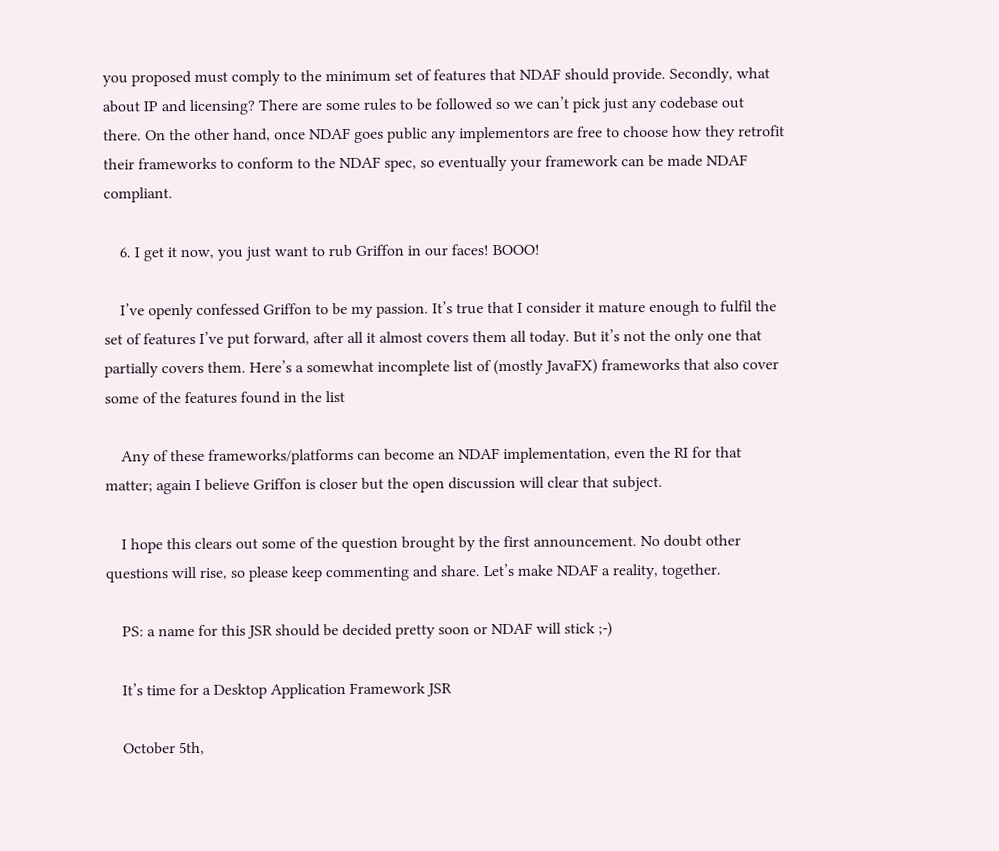you proposed must comply to the minimum set of features that NDAF should provide. Secondly, what about IP and licensing? There are some rules to be followed so we can’t pick just any codebase out there. On the other hand, once NDAF goes public any implementors are free to choose how they retrofit their frameworks to conform to the NDAF spec, so eventually your framework can be made NDAF compliant.

    6. I get it now, you just want to rub Griffon in our faces! BOOO!

    I’ve openly confessed Griffon to be my passion. It’s true that I consider it mature enough to fulfil the set of features I’ve put forward, after all it almost covers them all today. But it’s not the only one that partially covers them. Here’s a somewhat incomplete list of (mostly JavaFX) frameworks that also cover some of the features found in the list

    Any of these frameworks/platforms can become an NDAF implementation, even the RI for that matter; again I believe Griffon is closer but the open discussion will clear that subject.

    I hope this clears out some of the question brought by the first announcement. No doubt other questions will rise, so please keep commenting and share. Let’s make NDAF a reality, together.

    PS: a name for this JSR should be decided pretty soon or NDAF will stick ;-)

    It’s time for a Desktop Application Framework JSR

    October 5th,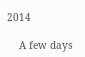2014

    A few days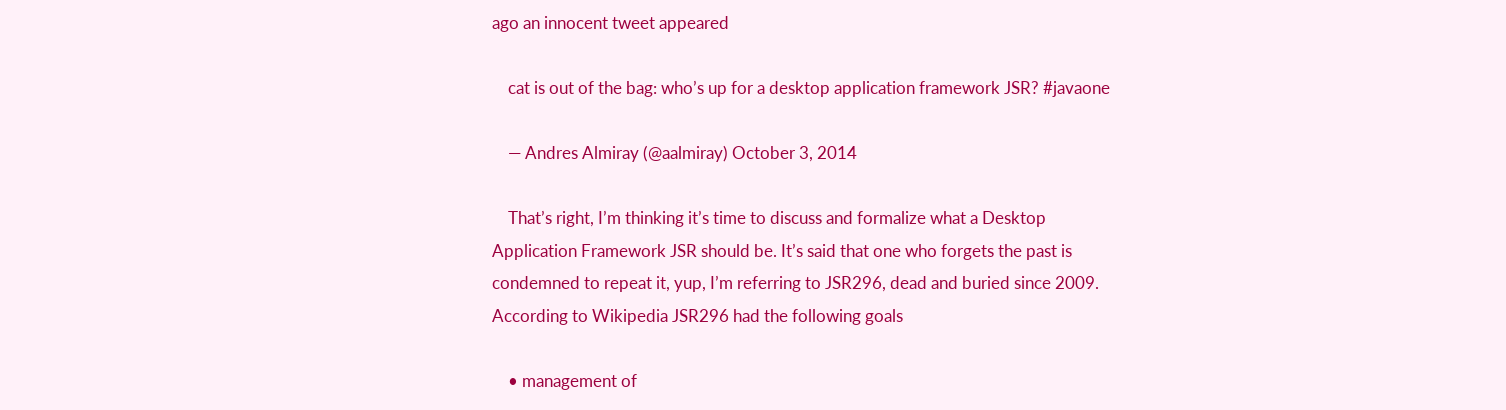ago an innocent tweet appeared

    cat is out of the bag: who’s up for a desktop application framework JSR? #javaone

    — Andres Almiray (@aalmiray) October 3, 2014

    That’s right, I’m thinking it’s time to discuss and formalize what a Desktop Application Framework JSR should be. It’s said that one who forgets the past is condemned to repeat it, yup, I’m referring to JSR296, dead and buried since 2009. According to Wikipedia JSR296 had the following goals

    • management of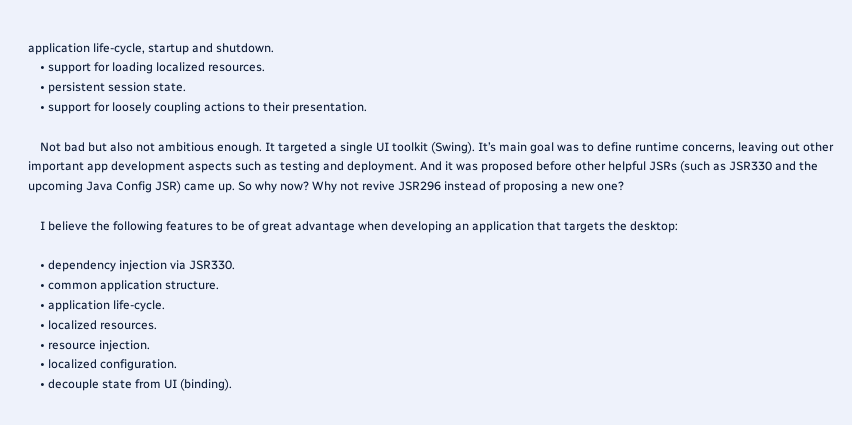application life-cycle, startup and shutdown.
    • support for loading localized resources.
    • persistent session state.
    • support for loosely coupling actions to their presentation.

    Not bad but also not ambitious enough. It targeted a single UI toolkit (Swing). It’s main goal was to define runtime concerns, leaving out other important app development aspects such as testing and deployment. And it was proposed before other helpful JSRs (such as JSR330 and the upcoming Java Config JSR) came up. So why now? Why not revive JSR296 instead of proposing a new one?

    I believe the following features to be of great advantage when developing an application that targets the desktop:

    • dependency injection via JSR330.
    • common application structure.
    • application life-cycle.
    • localized resources.
    • resource injection.
    • localized configuration.
    • decouple state from UI (binding).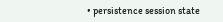• persistence session state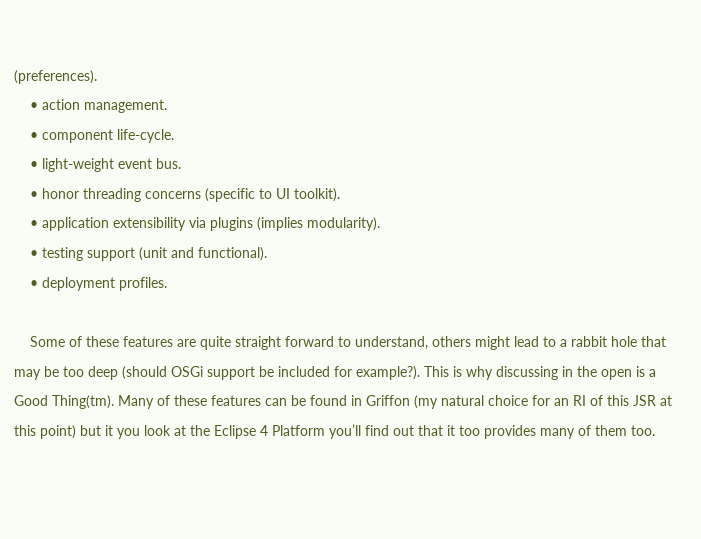(preferences).
    • action management.
    • component life-cycle.
    • light-weight event bus.
    • honor threading concerns (specific to UI toolkit).
    • application extensibility via plugins (implies modularity).
    • testing support (unit and functional).
    • deployment profiles.

    Some of these features are quite straight forward to understand, others might lead to a rabbit hole that may be too deep (should OSGi support be included for example?). This is why discussing in the open is a Good Thing(tm). Many of these features can be found in Griffon (my natural choice for an RI of this JSR at this point) but it you look at the Eclipse 4 Platform you’ll find out that it too provides many of them too.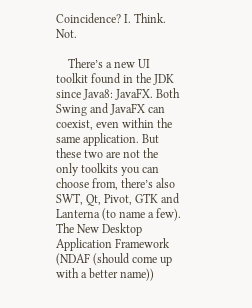Coincidence? I. Think. Not.

    There’s a new UI toolkit found in the JDK since Java8: JavaFX. Both Swing and JavaFX can coexist, even within the same application. But these two are not the only toolkits you can choose from, there’s also SWT, Qt, Pivot, GTK and Lanterna (to name a few). The New Desktop Application Framework (NDAF (should come up with a better name))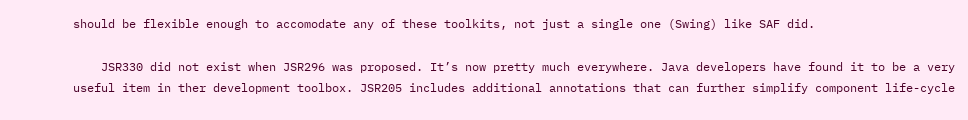should be flexible enough to accomodate any of these toolkits, not just a single one (Swing) like SAF did.

    JSR330 did not exist when JSR296 was proposed. It’s now pretty much everywhere. Java developers have found it to be a very useful item in ther development toolbox. JSR205 includes additional annotations that can further simplify component life-cycle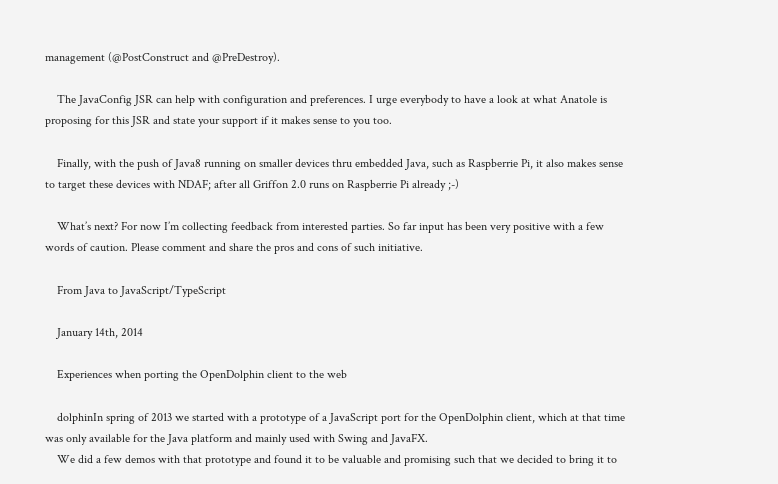management (@PostConstruct and @PreDestroy).

    The JavaConfig JSR can help with configuration and preferences. I urge everybody to have a look at what Anatole is proposing for this JSR and state your support if it makes sense to you too.

    Finally, with the push of Java8 running on smaller devices thru embedded Java, such as Raspberrie Pi, it also makes sense to target these devices with NDAF; after all Griffon 2.0 runs on Raspberrie Pi already ;-)

    What’s next? For now I’m collecting feedback from interested parties. So far input has been very positive with a few words of caution. Please comment and share the pros and cons of such initiative.

    From Java to JavaScript/TypeScript

    January 14th, 2014

    Experiences when porting the OpenDolphin client to the web

    dolphinIn spring of 2013 we started with a prototype of a JavaScript port for the OpenDolphin client, which at that time was only available for the Java platform and mainly used with Swing and JavaFX.
    We did a few demos with that prototype and found it to be valuable and promising such that we decided to bring it to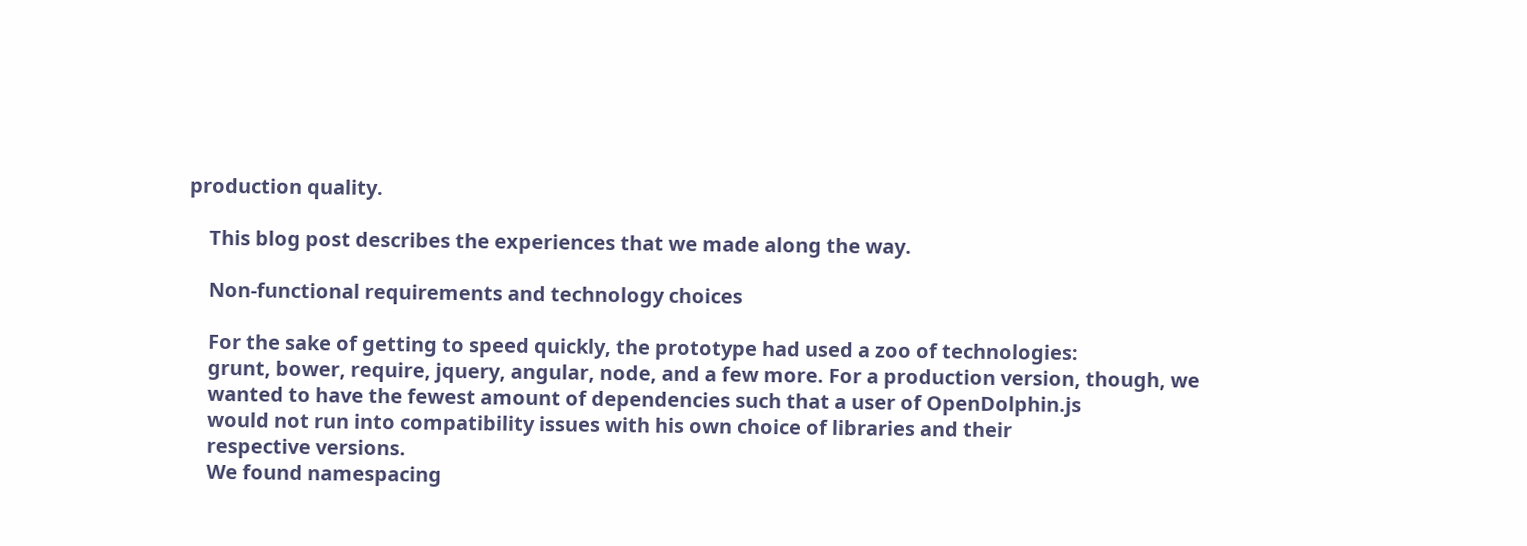production quality.

    This blog post describes the experiences that we made along the way.

    Non-functional requirements and technology choices

    For the sake of getting to speed quickly, the prototype had used a zoo of technologies:
    grunt, bower, require, jquery, angular, node, and a few more. For a production version, though, we
    wanted to have the fewest amount of dependencies such that a user of OpenDolphin.js
    would not run into compatibility issues with his own choice of libraries and their
    respective versions.
    We found namespacing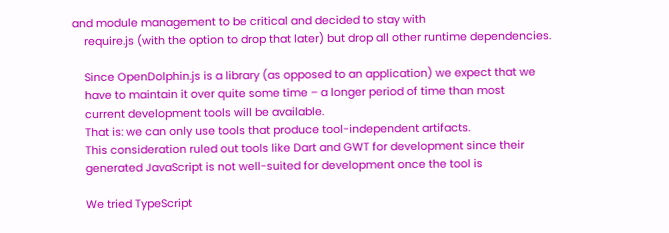and module management to be critical and decided to stay with
    require.js (with the option to drop that later) but drop all other runtime dependencies.

    Since OpenDolphin.js is a library (as opposed to an application) we expect that we
    have to maintain it over quite some time – a longer period of time than most
    current development tools will be available.
    That is: we can only use tools that produce tool-independent artifacts.
    This consideration ruled out tools like Dart and GWT for development since their
    generated JavaScript is not well-suited for development once the tool is

    We tried TypeScript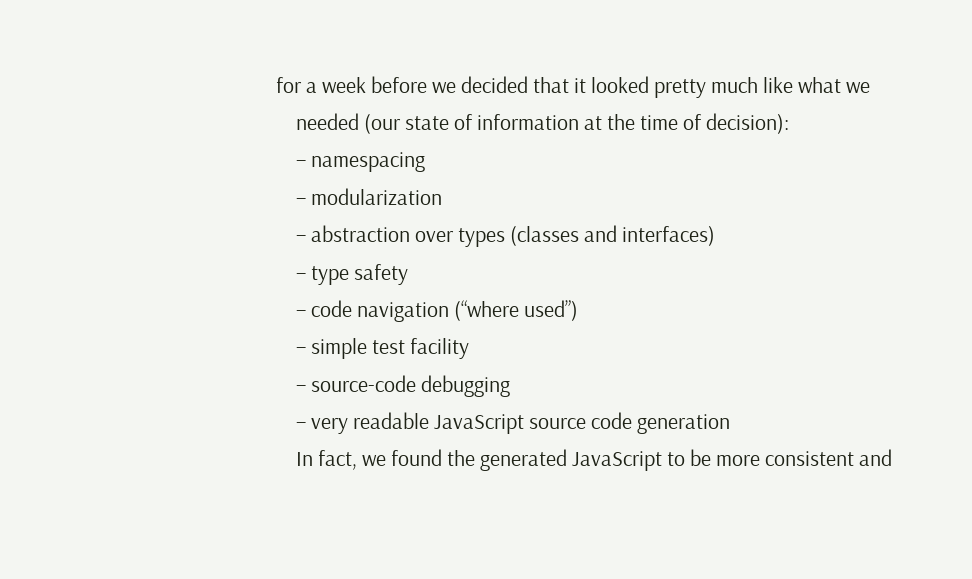for a week before we decided that it looked pretty much like what we
    needed (our state of information at the time of decision):
    – namespacing
    – modularization
    – abstraction over types (classes and interfaces)
    – type safety
    – code navigation (“where used”)
    – simple test facility
    – source-code debugging
    – very readable JavaScript source code generation
    In fact, we found the generated JavaScript to be more consistent and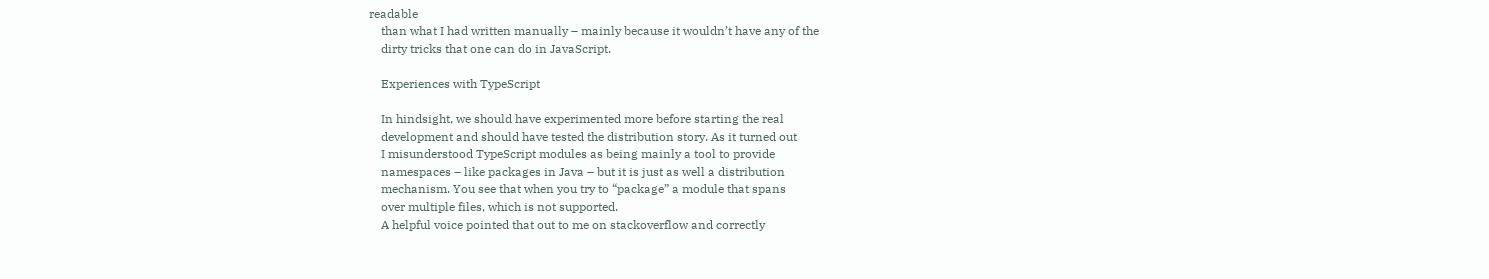readable
    than what I had written manually – mainly because it wouldn’t have any of the
    dirty tricks that one can do in JavaScript.

    Experiences with TypeScript

    In hindsight, we should have experimented more before starting the real
    development and should have tested the distribution story. As it turned out
    I misunderstood TypeScript modules as being mainly a tool to provide
    namespaces – like packages in Java – but it is just as well a distribution
    mechanism. You see that when you try to “package” a module that spans
    over multiple files, which is not supported.
    A helpful voice pointed that out to me on stackoverflow and correctly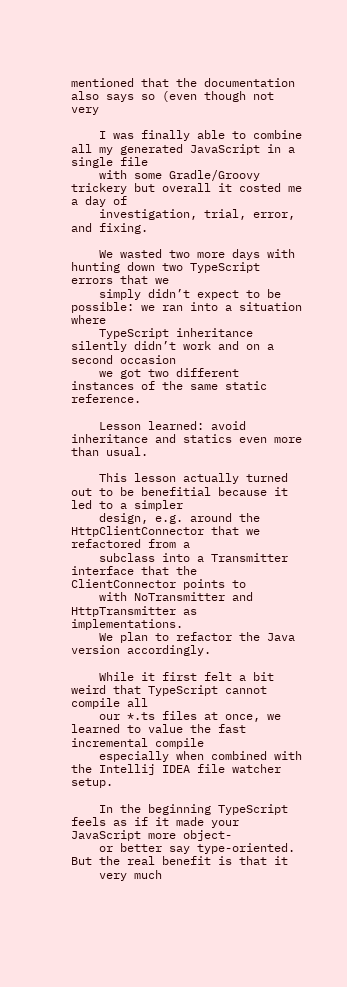mentioned that the documentation also says so (even though not very

    I was finally able to combine all my generated JavaScript in a single file
    with some Gradle/Groovy trickery but overall it costed me a day of
    investigation, trial, error, and fixing.

    We wasted two more days with hunting down two TypeScript errors that we
    simply didn’t expect to be possible: we ran into a situation where
    TypeScript inheritance silently didn’t work and on a second occasion
    we got two different instances of the same static reference.

    Lesson learned: avoid inheritance and statics even more than usual.

    This lesson actually turned out to be benefitial because it led to a simpler
    design, e.g. around the HttpClientConnector that we refactored from a
    subclass into a Transmitter interface that the ClientConnector points to
    with NoTransmitter and HttpTransmitter as implementations.
    We plan to refactor the Java version accordingly.

    While it first felt a bit weird that TypeScript cannot compile all
    our *.ts files at once, we learned to value the fast incremental compile
    especially when combined with the Intellij IDEA file watcher setup.

    In the beginning TypeScript feels as if it made your JavaScript more object-
    or better say type-oriented. But the real benefit is that it
    very much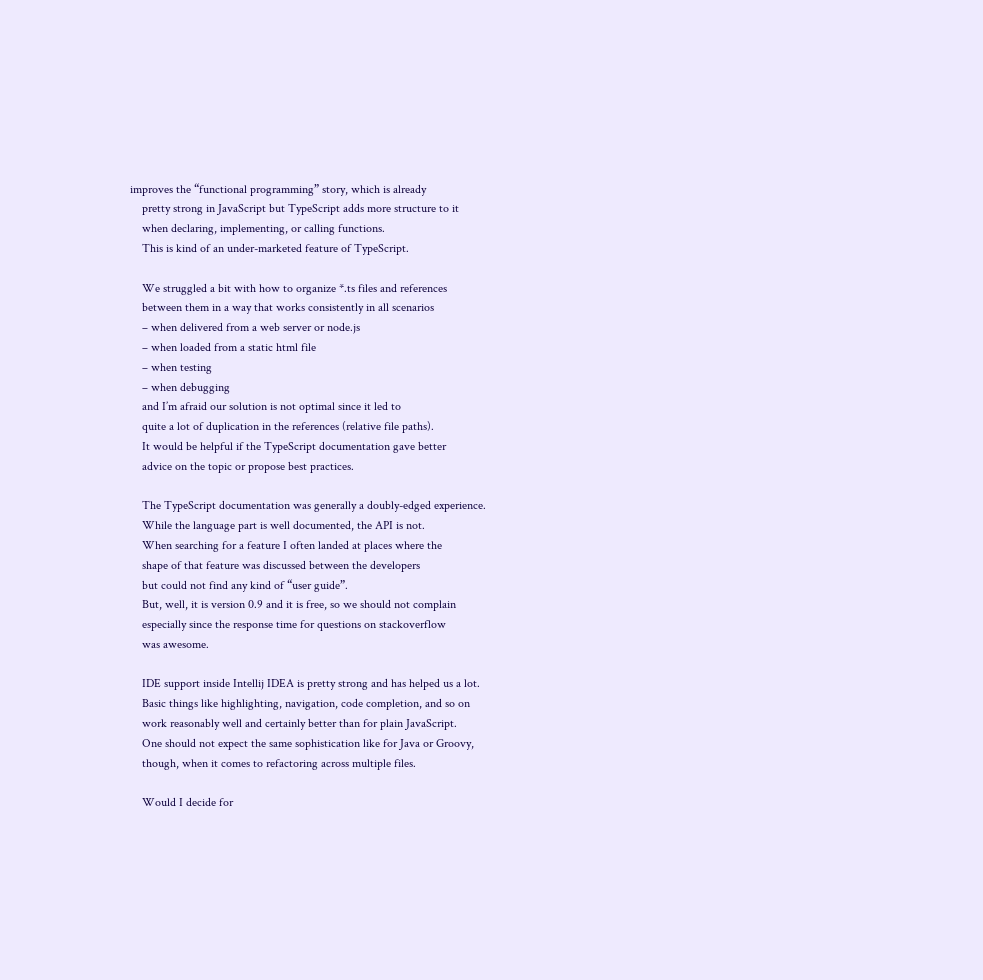improves the “functional programming” story, which is already
    pretty strong in JavaScript but TypeScript adds more structure to it
    when declaring, implementing, or calling functions.
    This is kind of an under-marketed feature of TypeScript.

    We struggled a bit with how to organize *.ts files and references
    between them in a way that works consistently in all scenarios
    – when delivered from a web server or node.js
    – when loaded from a static html file
    – when testing
    – when debugging
    and I’m afraid our solution is not optimal since it led to
    quite a lot of duplication in the references (relative file paths).
    It would be helpful if the TypeScript documentation gave better
    advice on the topic or propose best practices.

    The TypeScript documentation was generally a doubly-edged experience.
    While the language part is well documented, the API is not.
    When searching for a feature I often landed at places where the
    shape of that feature was discussed between the developers
    but could not find any kind of “user guide”.
    But, well, it is version 0.9 and it is free, so we should not complain
    especially since the response time for questions on stackoverflow
    was awesome.

    IDE support inside Intellij IDEA is pretty strong and has helped us a lot.
    Basic things like highlighting, navigation, code completion, and so on
    work reasonably well and certainly better than for plain JavaScript.
    One should not expect the same sophistication like for Java or Groovy,
    though, when it comes to refactoring across multiple files.

    Would I decide for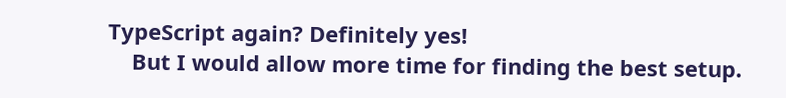TypeScript again? Definitely yes!
    But I would allow more time for finding the best setup.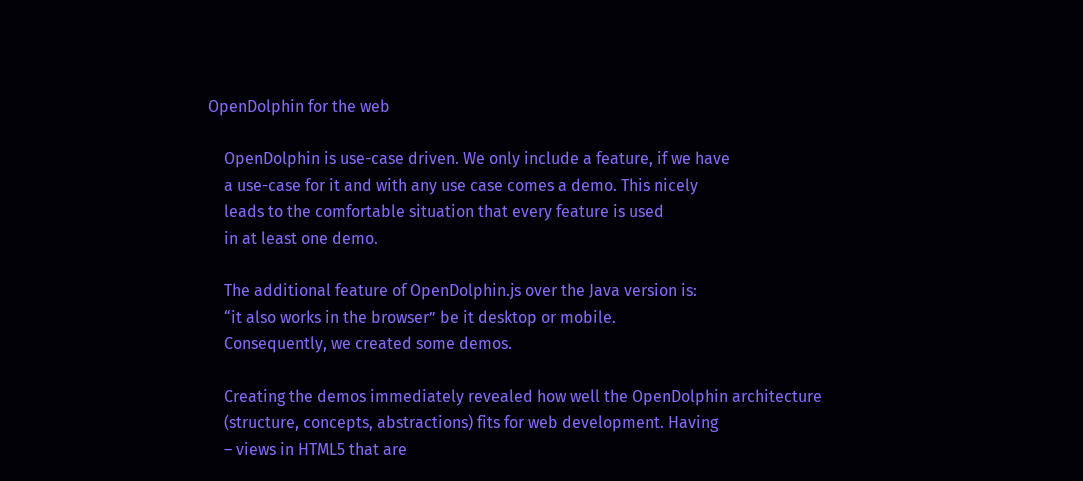OpenDolphin for the web

    OpenDolphin is use-case driven. We only include a feature, if we have
    a use-case for it and with any use case comes a demo. This nicely
    leads to the comfortable situation that every feature is used
    in at least one demo.

    The additional feature of OpenDolphin.js over the Java version is:
    “it also works in the browser” be it desktop or mobile.
    Consequently, we created some demos.

    Creating the demos immediately revealed how well the OpenDolphin architecture
    (structure, concepts, abstractions) fits for web development. Having
    – views in HTML5 that are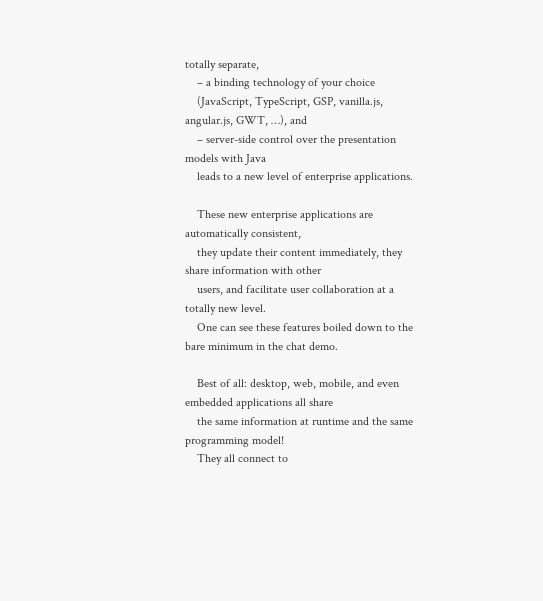totally separate,
    – a binding technology of your choice
    (JavaScript, TypeScript, GSP, vanilla.js, angular.js, GWT, …), and
    – server-side control over the presentation models with Java
    leads to a new level of enterprise applications.

    These new enterprise applications are automatically consistent,
    they update their content immediately, they share information with other
    users, and facilitate user collaboration at a totally new level.
    One can see these features boiled down to the bare minimum in the chat demo.

    Best of all: desktop, web, mobile, and even embedded applications all share
    the same information at runtime and the same programming model!
    They all connect to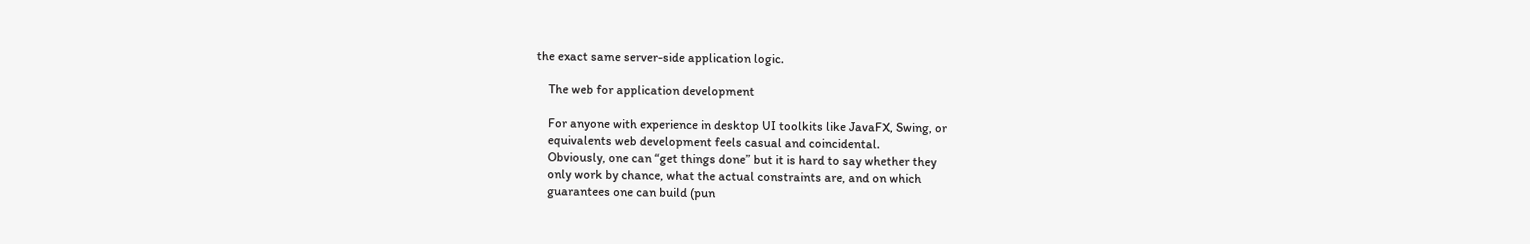the exact same server-side application logic.

    The web for application development

    For anyone with experience in desktop UI toolkits like JavaFX, Swing, or
    equivalents web development feels casual and coincidental.
    Obviously, one can “get things done” but it is hard to say whether they
    only work by chance, what the actual constraints are, and on which
    guarantees one can build (pun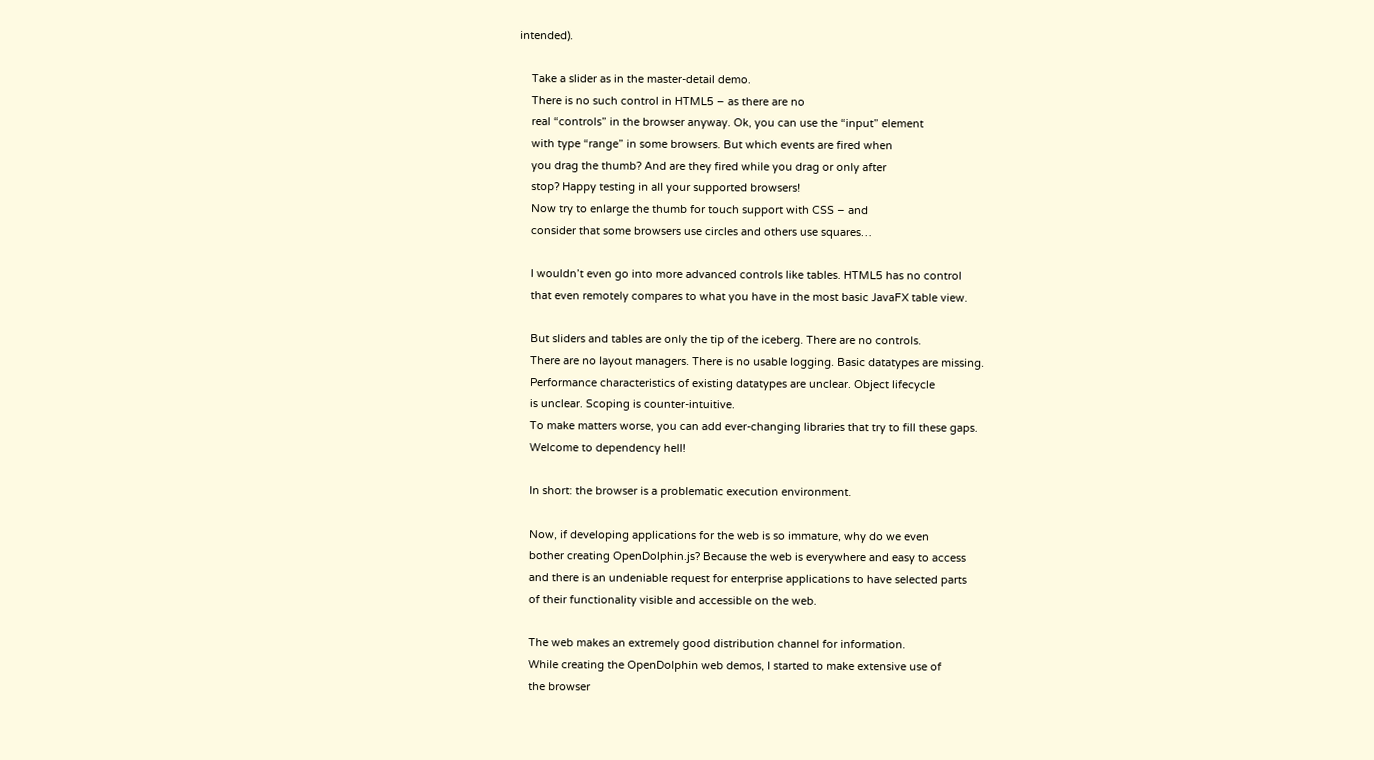intended).

    Take a slider as in the master-detail demo.
    There is no such control in HTML5 – as there are no
    real “controls” in the browser anyway. Ok, you can use the “input” element
    with type “range” in some browsers. But which events are fired when
    you drag the thumb? And are they fired while you drag or only after
    stop? Happy testing in all your supported browsers!
    Now try to enlarge the thumb for touch support with CSS – and
    consider that some browsers use circles and others use squares…

    I wouldn’t even go into more advanced controls like tables. HTML5 has no control
    that even remotely compares to what you have in the most basic JavaFX table view.

    But sliders and tables are only the tip of the iceberg. There are no controls.
    There are no layout managers. There is no usable logging. Basic datatypes are missing.
    Performance characteristics of existing datatypes are unclear. Object lifecycle
    is unclear. Scoping is counter-intuitive.
    To make matters worse, you can add ever-changing libraries that try to fill these gaps.
    Welcome to dependency hell!

    In short: the browser is a problematic execution environment.

    Now, if developing applications for the web is so immature, why do we even
    bother creating OpenDolphin.js? Because the web is everywhere and easy to access
    and there is an undeniable request for enterprise applications to have selected parts
    of their functionality visible and accessible on the web.

    The web makes an extremely good distribution channel for information.
    While creating the OpenDolphin web demos, I started to make extensive use of
    the browser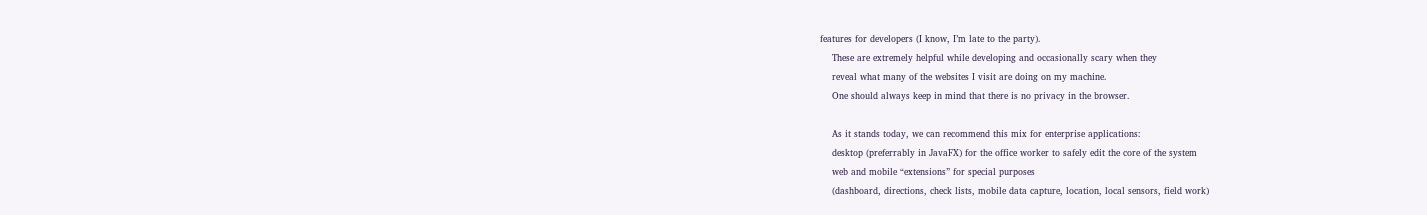features for developers (I know, I’m late to the party).
    These are extremely helpful while developing and occasionally scary when they
    reveal what many of the websites I visit are doing on my machine.
    One should always keep in mind that there is no privacy in the browser.

    As it stands today, we can recommend this mix for enterprise applications:
    desktop (preferrably in JavaFX) for the office worker to safely edit the core of the system
    web and mobile “extensions” for special purposes
    (dashboard, directions, check lists, mobile data capture, location, local sensors, field work)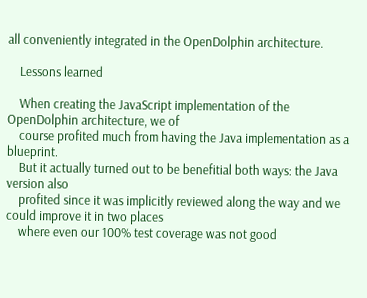all conveniently integrated in the OpenDolphin architecture.

    Lessons learned

    When creating the JavaScript implementation of the OpenDolphin architecture, we of
    course profited much from having the Java implementation as a blueprint.
    But it actually turned out to be benefitial both ways: the Java version also
    profited since it was implicitly reviewed along the way and we could improve it in two places
    where even our 100% test coverage was not good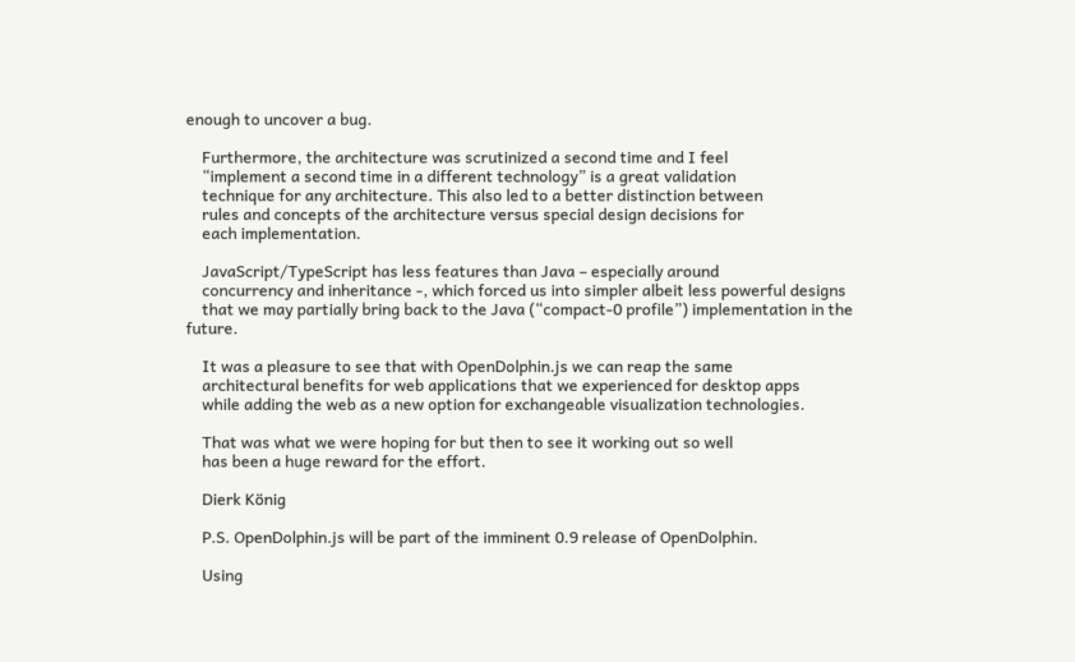enough to uncover a bug.

    Furthermore, the architecture was scrutinized a second time and I feel
    “implement a second time in a different technology” is a great validation
    technique for any architecture. This also led to a better distinction between
    rules and concepts of the architecture versus special design decisions for
    each implementation.

    JavaScript/TypeScript has less features than Java – especially around
    concurrency and inheritance -, which forced us into simpler albeit less powerful designs
    that we may partially bring back to the Java (“compact-0 profile”) implementation in the future.

    It was a pleasure to see that with OpenDolphin.js we can reap the same
    architectural benefits for web applications that we experienced for desktop apps
    while adding the web as a new option for exchangeable visualization technologies.

    That was what we were hoping for but then to see it working out so well
    has been a huge reward for the effort.

    Dierk König

    P.S. OpenDolphin.js will be part of the imminent 0.9 release of OpenDolphin.

    Using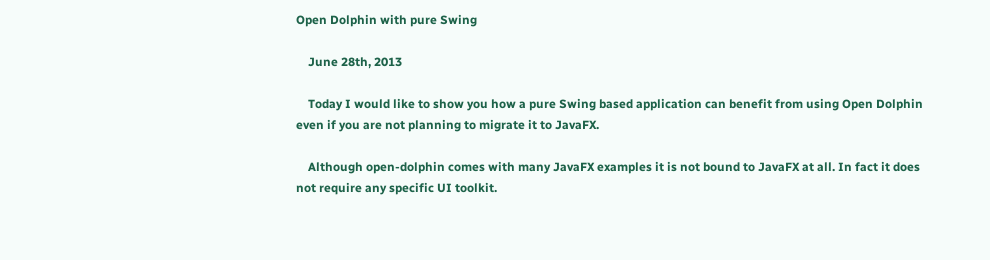Open Dolphin with pure Swing

    June 28th, 2013

    Today I would like to show you how a pure Swing based application can benefit from using Open Dolphin even if you are not planning to migrate it to JavaFX.

    Although open-dolphin comes with many JavaFX examples it is not bound to JavaFX at all. In fact it does not require any specific UI toolkit.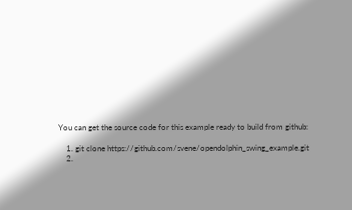You can get the source code for this example ready to build from github:

    1. git clone https://github.com/svene/opendolphin_swing_example.git
    2.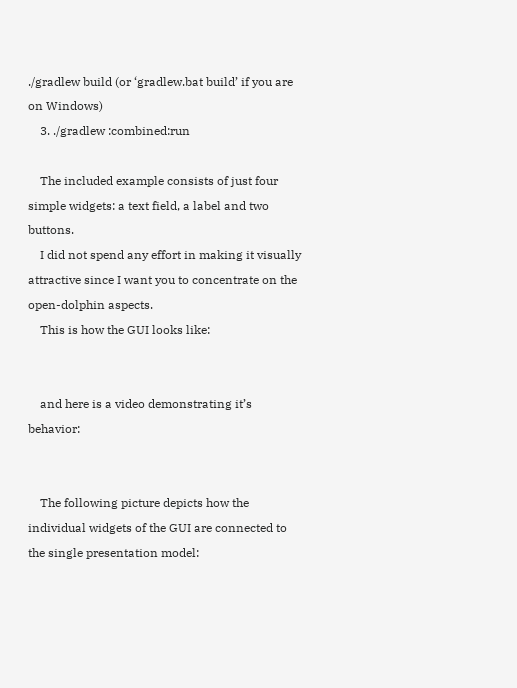./gradlew build (or ‘gradlew.bat build’ if you are on Windows)
    3. ./gradlew :combined:run

    The included example consists of just four simple widgets: a text field, a label and two buttons.
    I did not spend any effort in making it visually attractive since I want you to concentrate on the open-dolphin aspects.
    This is how the GUI looks like:


    and here is a video demonstrating it’s behavior:


    The following picture depicts how the individual widgets of the GUI are connected to the single presentation model: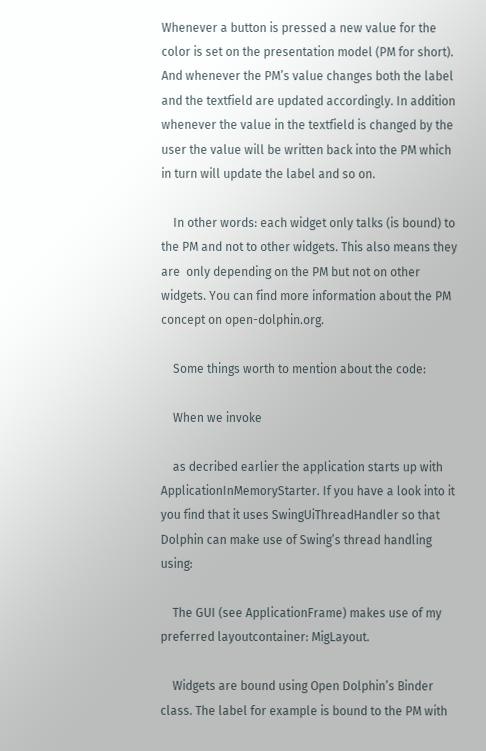Whenever a button is pressed a new value for the color is set on the presentation model (PM for short). And whenever the PM’s value changes both the label and the textfield are updated accordingly. In addition whenever the value in the textfield is changed by the user the value will be written back into the PM which in turn will update the label and so on.

    In other words: each widget only talks (is bound) to the PM and not to other widgets. This also means they are  only depending on the PM but not on other widgets. You can find more information about the PM concept on open-dolphin.org.

    Some things worth to mention about the code:

    When we invoke

    as decribed earlier the application starts up with ApplicationInMemoryStarter. If you have a look into it you find that it uses SwingUiThreadHandler so that Dolphin can make use of Swing’s thread handling using:

    The GUI (see ApplicationFrame) makes use of my preferred layoutcontainer: MigLayout.

    Widgets are bound using Open Dolphin’s Binder class. The label for example is bound to the PM with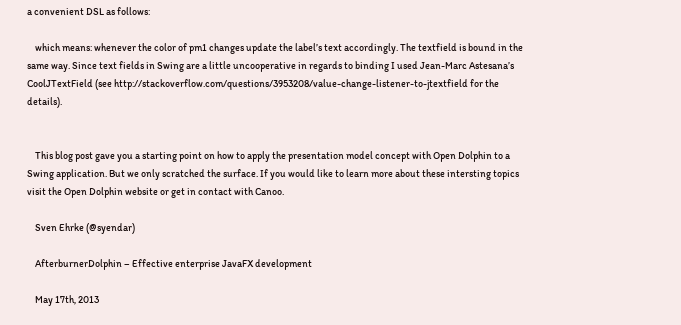a convenient DSL as follows:

    which means: whenever the color of pm1 changes update the label’s text accordingly. The textfield is bound in the same way. Since text fields in Swing are a little uncooperative in regards to binding I used Jean-Marc Astesana’s CoolJTextField (see http://stackoverflow.com/questions/3953208/value-change-listener-to-jtextfield for the details).


    This blog post gave you a starting point on how to apply the presentation model concept with Open Dolphin to a Swing application. But we only scratched the surface. If you would like to learn more about these intersting topics visit the Open Dolphin website or get in contact with Canoo.

    Sven Ehrke (@syendar)

    AfterburnerDolphin – Effective enterprise JavaFX development

    May 17th, 2013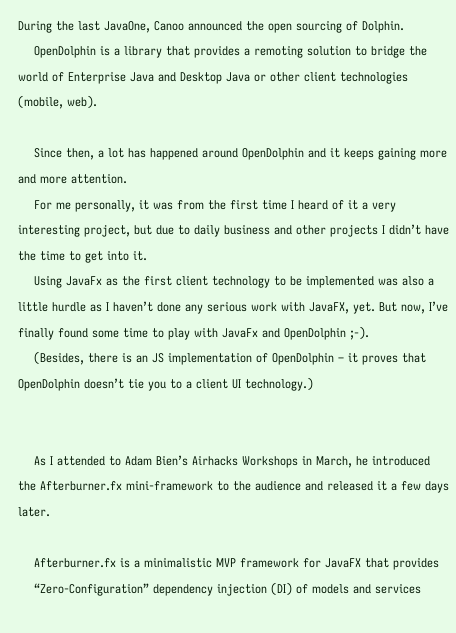During the last JavaOne, Canoo announced the open sourcing of Dolphin.
    OpenDolphin is a library that provides a remoting solution to bridge the world of Enterprise Java and Desktop Java or other client technologies (mobile, web).

    Since then, a lot has happened around OpenDolphin and it keeps gaining more and more attention.
    For me personally, it was from the first time I heard of it a very interesting project, but due to daily business and other projects I didn’t have the time to get into it.
    Using JavaFx as the first client technology to be implemented was also a little hurdle as I haven’t done any serious work with JavaFX, yet. But now, I’ve finally found some time to play with JavaFx and OpenDolphin ;-).
    (Besides, there is an JS implementation of OpenDolphin – it proves that OpenDolphin doesn’t tie you to a client UI technology.)


    As I attended to Adam Bien’s Airhacks Workshops in March, he introduced the Afterburner.fx mini-framework to the audience and released it a few days later.

    Afterburner.fx is a minimalistic MVP framework for JavaFX that provides
    “Zero-Configuration” dependency injection (DI) of models and services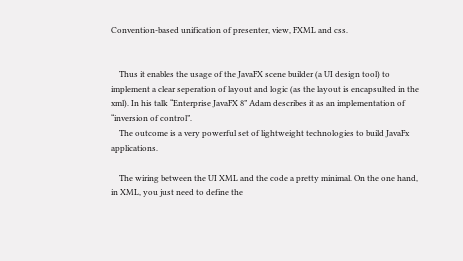Convention-based unification of presenter, view, FXML and css.


    Thus it enables the usage of the JavaFX scene builder (a UI design tool) to implement a clear seperation of layout and logic (as the layout is encapsulted in the xml). In his talk “Enterprise JavaFX 8” Adam describes it as an implementation of “inversion of control”.
    The outcome is a very powerful set of lightweight technologies to build JavaFx applications.

    The wiring between the UI XML and the code a pretty minimal. On the one hand, in XML, you just need to define the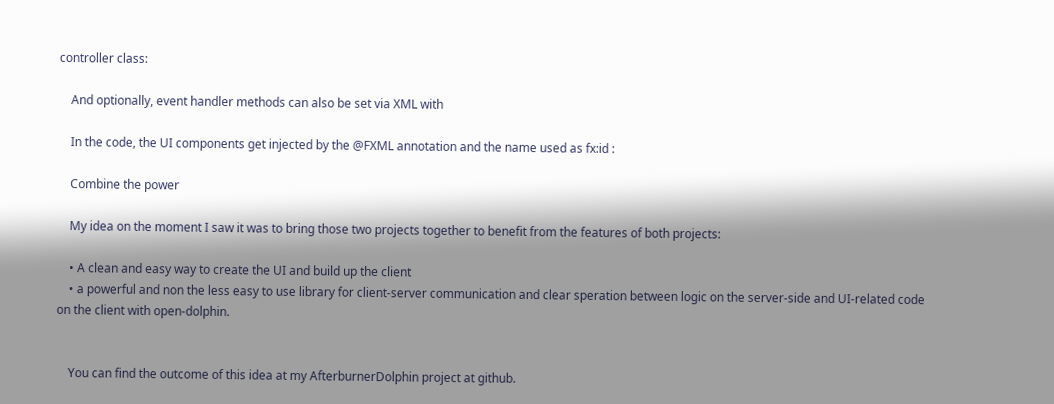controller class:

    And optionally, event handler methods can also be set via XML with

    In the code, the UI components get injected by the @FXML annotation and the name used as fx:id :

    Combine the power

    My idea on the moment I saw it was to bring those two projects together to benefit from the features of both projects:

    • A clean and easy way to create the UI and build up the client
    • a powerful and non the less easy to use library for client-server communication and clear speration between logic on the server-side and UI-related code on the client with open-dolphin.


    You can find the outcome of this idea at my AfterburnerDolphin project at github.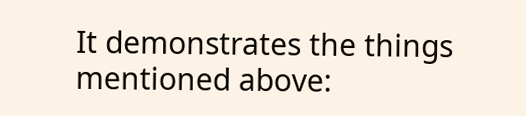It demonstrates the things mentioned above: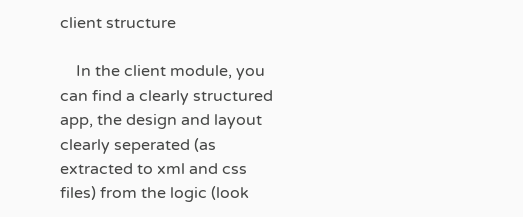client structure

    In the client module, you can find a clearly structured app, the design and layout clearly seperated (as extracted to xml and css files) from the logic (look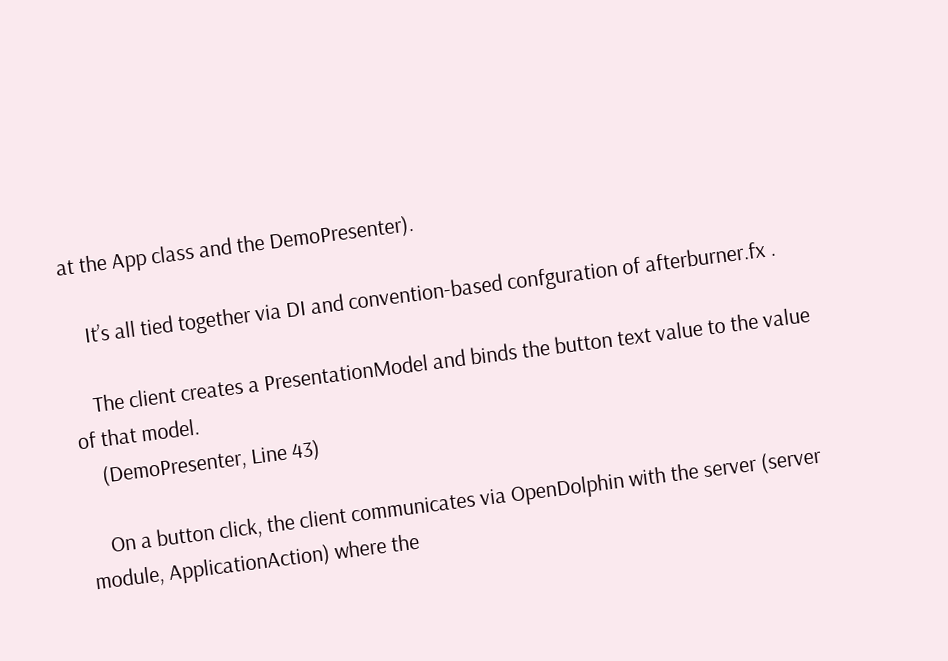at the App class and the DemoPresenter).

    It’s all tied together via DI and convention-based confguration of afterburner.fx .

    The client creates a PresentationModel and binds the button text value to the value of that model.
    (DemoPresenter, Line 43)

    On a button click, the client communicates via OpenDolphin with the server (server module, ApplicationAction) where the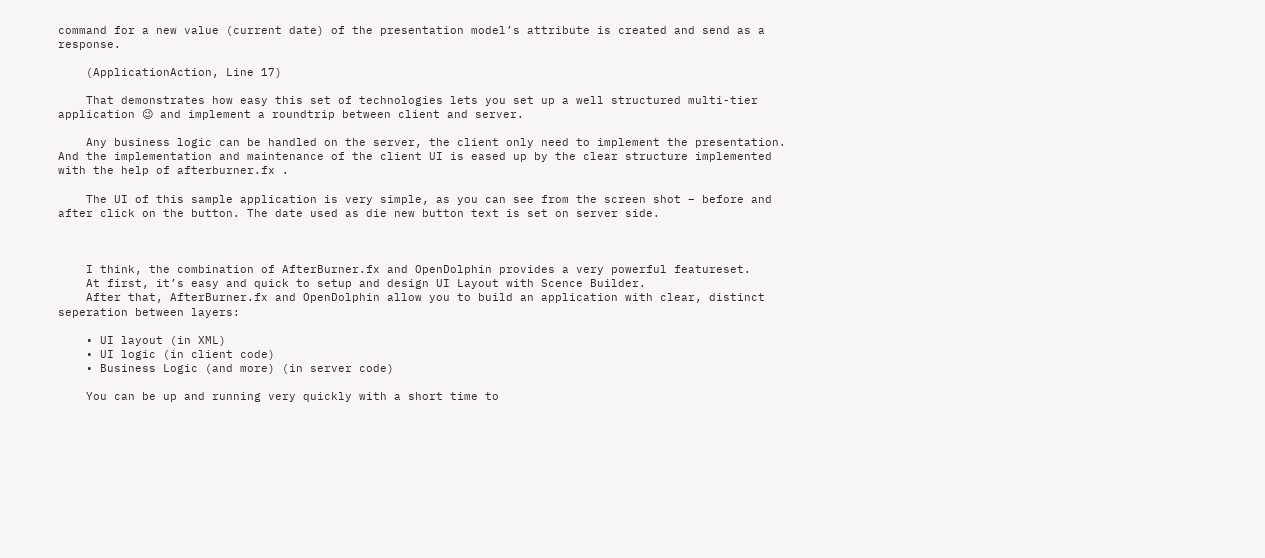command for a new value (current date) of the presentation model’s attribute is created and send as a response.

    (ApplicationAction, Line 17)

    That demonstrates how easy this set of technologies lets you set up a well structured multi-tier application 😉 and implement a roundtrip between client and server.

    Any business logic can be handled on the server, the client only need to implement the presentation. And the implementation and maintenance of the client UI is eased up by the clear structure implemented with the help of afterburner.fx .

    The UI of this sample application is very simple, as you can see from the screen shot – before and after click on the button. The date used as die new button text is set on server side.



    I think, the combination of AfterBurner.fx and OpenDolphin provides a very powerful featureset.
    At first, it’s easy and quick to setup and design UI Layout with Scence Builder.
    After that, AfterBurner.fx and OpenDolphin allow you to build an application with clear, distinct seperation between layers:

    • UI layout (in XML)
    • UI logic (in client code)
    • Business Logic (and more) (in server code)

    You can be up and running very quickly with a short time to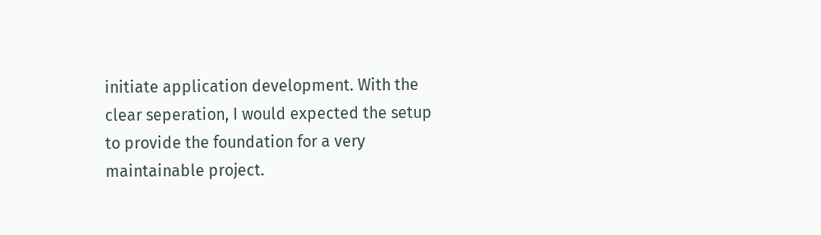initiate application development. With the clear seperation, I would expected the setup to provide the foundation for a very maintainable project.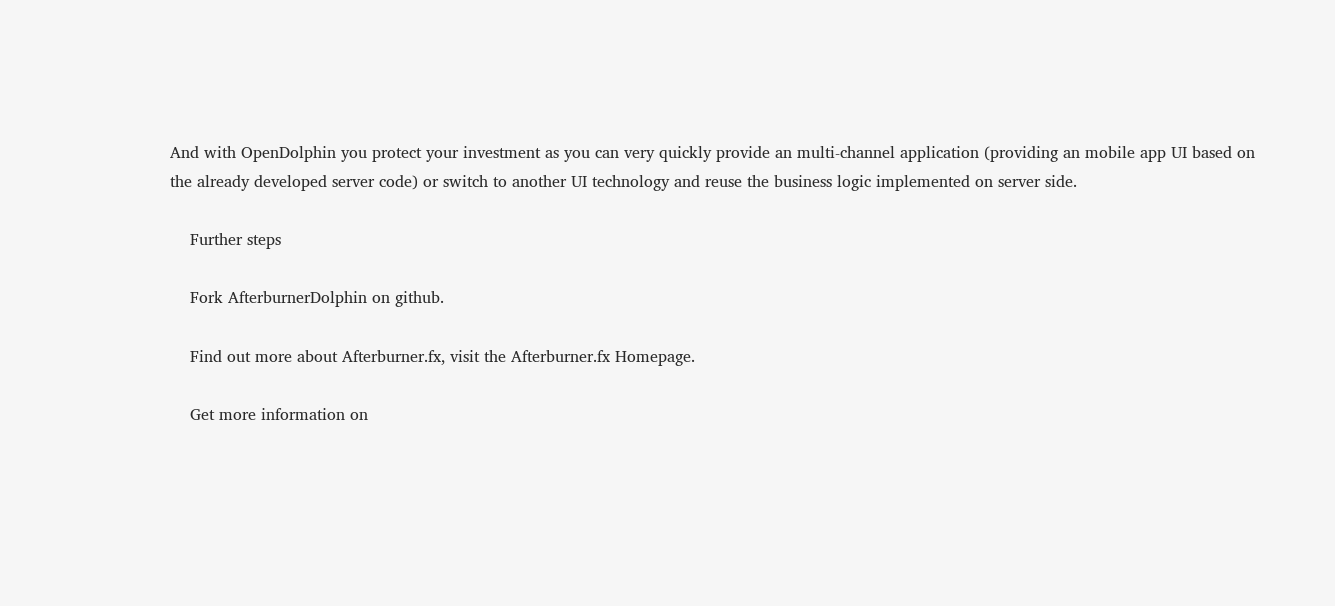And with OpenDolphin you protect your investment as you can very quickly provide an multi-channel application (providing an mobile app UI based on the already developed server code) or switch to another UI technology and reuse the business logic implemented on server side.

    Further steps

    Fork AfterburnerDolphin on github.

    Find out more about Afterburner.fx, visit the Afterburner.fx Homepage.

    Get more information on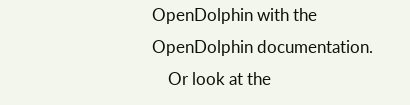OpenDolphin with the OpenDolphin documentation.
    Or look at the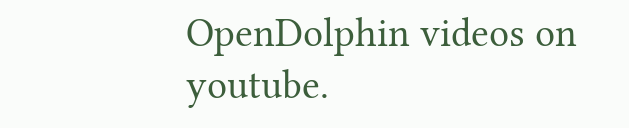OpenDolphin videos on youtube.